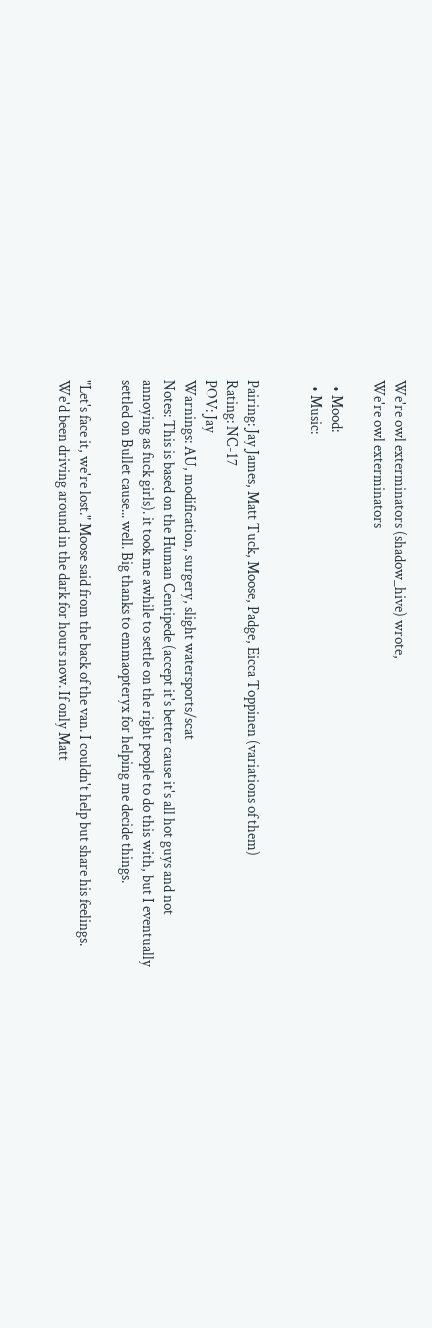We're owl exterminators (shadow_hive) wrote,
We're owl exterminators

  • Mood:
  • Music:


Pairing: Jay James, Matt Tuck, Moose, Padge, Eicca Toppinen (variations of them)
Rating: NC-17
POV: Jay
Warnings: AU, modification, surgery, slight watersports/scat
Notes: This is based on the Human Centipede (accept it's better cause it's all hot guys and not annoying as fuck girls). it took me awhile to settle on the right people to do this with, but I eventually settled on Bullet cause... well. Big thanks to emmaopteryx for helping me decide things.

"Let's face it, we're lost." Moose said from the back of the van. I couldn't help but share his feelings. We'd been driving around in the dark for hours now. If only Matt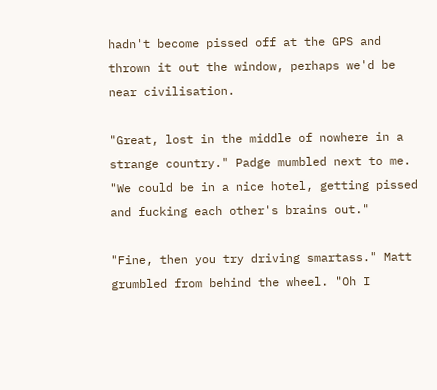hadn't become pissed off at the GPS and thrown it out the window, perhaps we'd be near civilisation.

"Great, lost in the middle of nowhere in a strange country." Padge mumbled next to me. "We could be in a nice hotel, getting pissed and fucking each other's brains out."

"Fine, then you try driving smartass." Matt grumbled from behind the wheel. "Oh I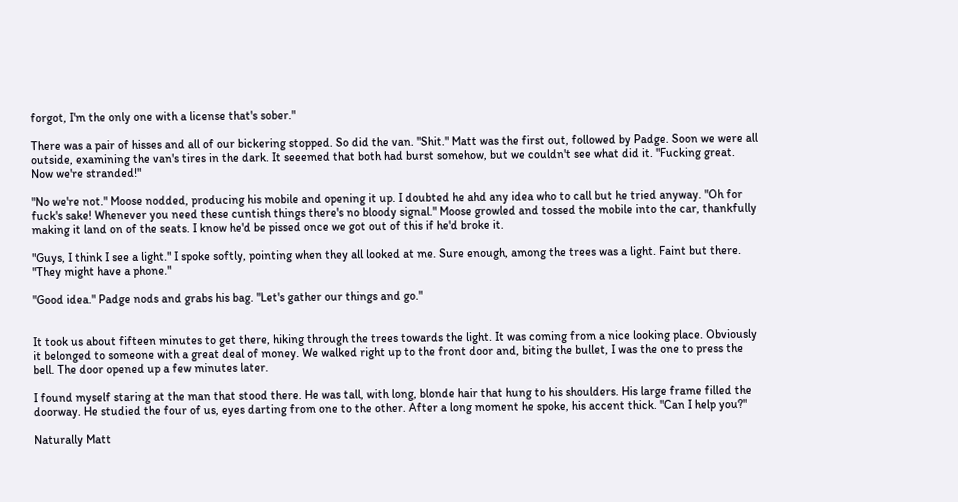forgot, I'm the only one with a license that's sober."

There was a pair of hisses and all of our bickering stopped. So did the van. "Shit." Matt was the first out, followed by Padge. Soon we were all outside, examining the van's tires in the dark. It seeemed that both had burst somehow, but we couldn't see what did it. "Fucking great. Now we're stranded!"

"No we're not." Moose nodded, producing his mobile and opening it up. I doubted he ahd any idea who to call but he tried anyway. "Oh for fuck's sake! Whenever you need these cuntish things there's no bloody signal." Moose growled and tossed the mobile into the car, thankfully making it land on of the seats. I know he'd be pissed once we got out of this if he'd broke it.

"Guys, I think I see a light." I spoke softly, pointing when they all looked at me. Sure enough, among the trees was a light. Faint but there. "They might have a phone."

"Good idea." Padge nods and grabs his bag. "Let's gather our things and go."


It took us about fifteen minutes to get there, hiking through the trees towards the light. It was coming from a nice looking place. Obviously it belonged to someone with a great deal of money. We walked right up to the front door and, biting the bullet, I was the one to press the bell. The door opened up a few minutes later.

I found myself staring at the man that stood there. He was tall, with long, blonde hair that hung to his shoulders. His large frame filled the doorway. He studied the four of us, eyes darting from one to the other. After a long moment he spoke, his accent thick. "Can I help you?"

Naturally Matt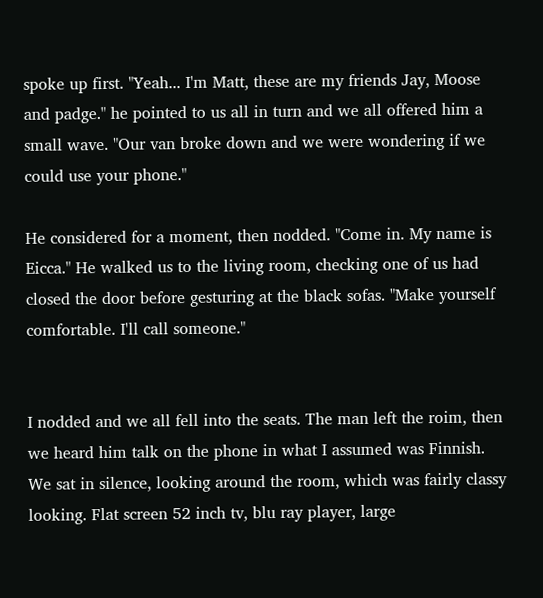spoke up first. "Yeah... I'm Matt, these are my friends Jay, Moose and padge." he pointed to us all in turn and we all offered him a small wave. "Our van broke down and we were wondering if we could use your phone."

He considered for a moment, then nodded. "Come in. My name is Eicca." He walked us to the living room, checking one of us had closed the door before gesturing at the black sofas. "Make yourself comfortable. I'll call someone."


I nodded and we all fell into the seats. The man left the roim, then we heard him talk on the phone in what I assumed was Finnish. We sat in silence, looking around the room, which was fairly classy looking. Flat screen 52 inch tv, blu ray player, large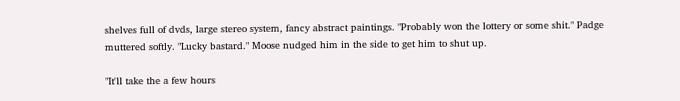shelves full of dvds, large stereo system, fancy abstract paintings. "Probably won the lottery or some shit." Padge muttered softly. "Lucky bastard." Moose nudged him in the side to get him to shut up.

"It'll take the a few hours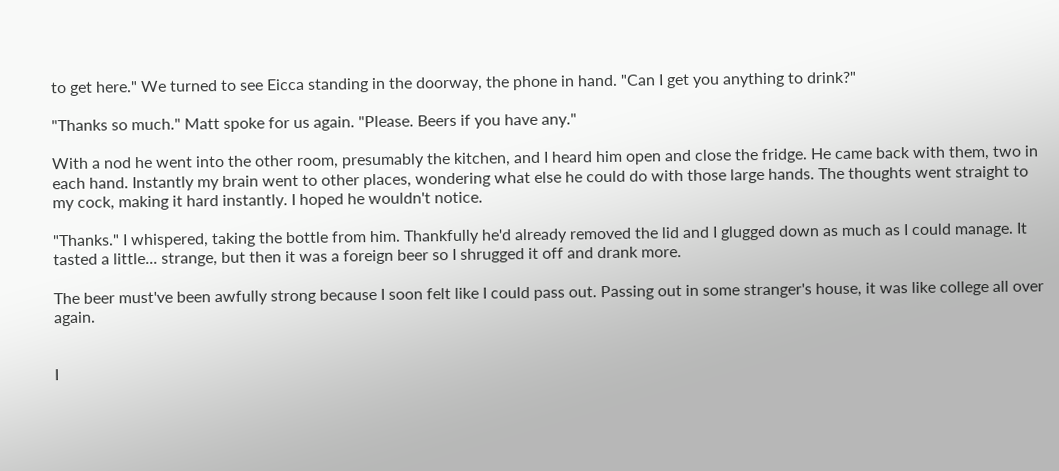to get here." We turned to see Eicca standing in the doorway, the phone in hand. "Can I get you anything to drink?"

"Thanks so much." Matt spoke for us again. "Please. Beers if you have any."

With a nod he went into the other room, presumably the kitchen, and I heard him open and close the fridge. He came back with them, two in each hand. Instantly my brain went to other places, wondering what else he could do with those large hands. The thoughts went straight to my cock, making it hard instantly. I hoped he wouldn't notice.

"Thanks." I whispered, taking the bottle from him. Thankfully he'd already removed the lid and I glugged down as much as I could manage. It tasted a little... strange, but then it was a foreign beer so I shrugged it off and drank more.

The beer must've been awfully strong because I soon felt like I could pass out. Passing out in some stranger's house, it was like college all over again.


I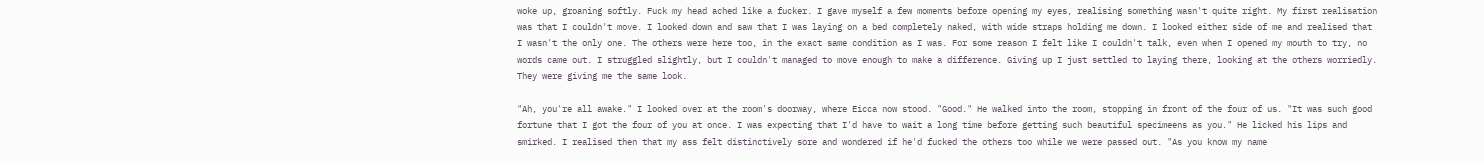woke up, groaning softly. Fuck my head ached like a fucker. I gave myself a few moments before opening my eyes, realising something wasn't quite right. My first realisation was that I couldn't move. I looked down and saw that I was laying on a bed completely naked, with wide straps holding me down. I looked either side of me and realised that I wasn't the only one. The others were here too, in the exact same condition as I was. For some reason I felt like I couldn't talk, even when I opened my mouth to try, no words came out. I struggled slightly, but I couldn't managed to move enough to make a difference. Giving up I just settled to laying there, looking at the others worriedly. They were giving me the same look.

"Ah, you're all awake." I looked over at the room's doorway, where Eicca now stood. "Good." He walked into the room, stopping in front of the four of us. "It was such good fortune that I got the four of you at once. I was expecting that I'd have to wait a long time before getting such beautiful specimeens as you." He licked his lips and smirked. I realised then that my ass felt distinctively sore and wondered if he'd fucked the others too while we were passed out. "As you know my name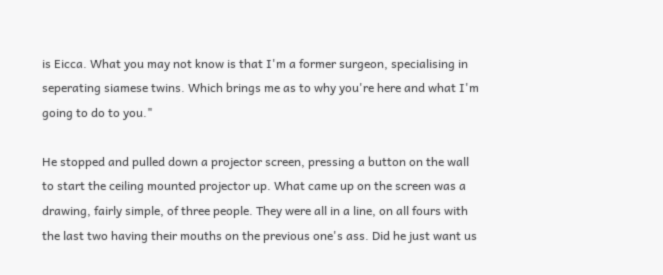is Eicca. What you may not know is that I'm a former surgeon, specialising in seperating siamese twins. Which brings me as to why you're here and what I'm going to do to you."

He stopped and pulled down a projector screen, pressing a button on the wall to start the ceiling mounted projector up. What came up on the screen was a drawing, fairly simple, of three people. They were all in a line, on all fours with the last two having their mouths on the previous one's ass. Did he just want us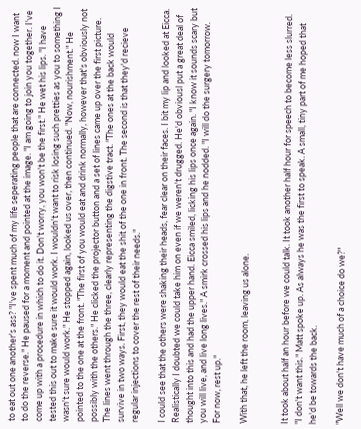to eat out one another's ass? "I've spent much of my life seperating people that are connected. now I want to do the reverse." He paused for a moment and pointed at the image. "I am going to join you together. I've come up with a procedure in which to do it. Don't worry, you won't be the first." He wet his lips. "I have tested this out to make sure it would work. I wouldn't want to risk losing such pretties as you to something I wasn't sure would work." He stopped again, looked us over, then continued. "Now, nourishment." He pointed to the one at the front. "The first of you would eat and drink normally, however that's obviously not possibly with the others." He clicked the projector button and a set of lines came up over the first picture. The lines went through the three, clearly representing the digstive tract. "The ones at the back would survive in two ways. First, they would eat the shit of the one in front. The second is that they'd recieve regular injections to cover the rest of their needs."

I could see that the others were shaking their heads, fear clear on their faces. I bit my lip and looked at Eicca. Realistically I doubted we could take him on even if we weren't drugged. He'd obviousl put a great deal of thought into this and had the upper hand. Eicca smiled, licking his lips once again. "I know it sounds scary but you will live, and live long lives." A smirk crossed his lips and he nodded. "I will do the surgery tomorrow. For now, rest up."

With that, he left the room, leaving us alone.


It took about half an hour before we could talk. It took another half hour for speech to become less slurred. "I don't want this." Matt spoke up. As always he was the first to speak. A small, tiny part of me hoped that he'd be towards the back.

"Well we don't have much of a choice do we?"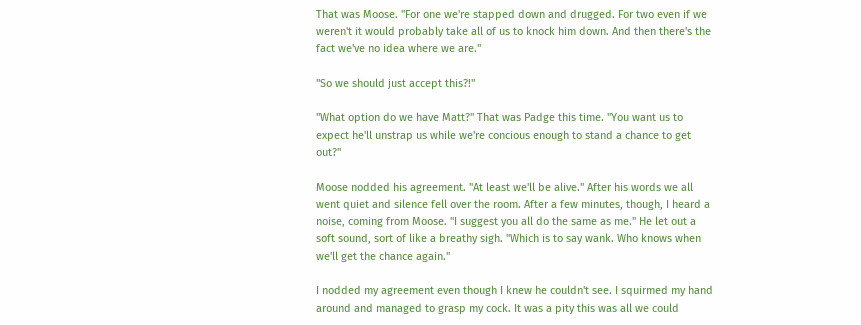That was Moose. "For one we're stapped down and drugged. For two even if we weren't it would probably take all of us to knock him down. And then there's the fact we've no idea where we are."

"So we should just accept this?!"

"What option do we have Matt?" That was Padge this time. "You want us to expect he'll unstrap us while we're concious enough to stand a chance to get out?"

Moose nodded his agreement. "At least we'll be alive." After his words we all went quiet and silence fell over the room. After a few minutes, though, I heard a noise, coming from Moose. "I suggest you all do the same as me." He let out a soft sound, sort of like a breathy sigh. "Which is to say wank. Who knows when we'll get the chance again."

I nodded my agreement even though I knew he couldn't see. I squirmed my hand around and managed to grasp my cock. It was a pity this was all we could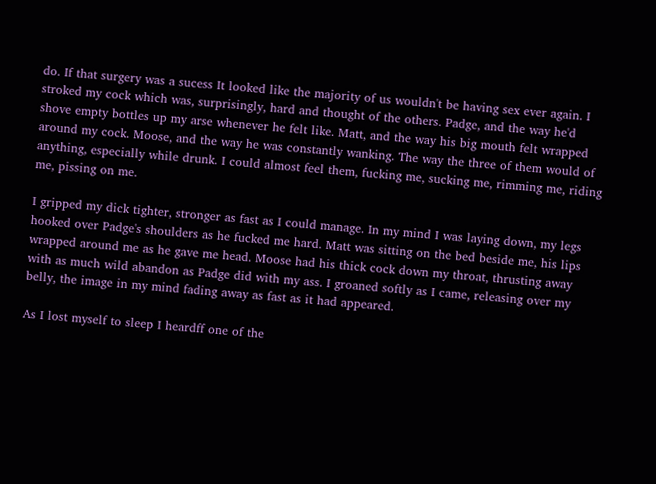do. If that surgery was a sucess It looked like the majority of us wouldn't be having sex ever again. I stroked my cock which was, surprisingly, hard and thought of the others. Padge, and the way he'd shove empty bottles up my arse whenever he felt like. Matt, and the way his big mouth felt wrapped around my cock. Moose, and the way he was constantly wanking. The way the three of them would of anything, especially while drunk. I could almost feel them, fucking me, sucking me, rimming me, riding me, pissing on me.

I gripped my dick tighter, stronger as fast as I could manage. In my mind I was laying down, my legs hooked over Padge's shoulders as he fucked me hard. Matt was sitting on the bed beside me, his lips wrapped around me as he gave me head. Moose had his thick cock down my throat, thrusting away with as much wild abandon as Padge did with my ass. I groaned softly as I came, releasing over my belly, the image in my mind fading away as fast as it had appeared.

As I lost myself to sleep I heardff one of the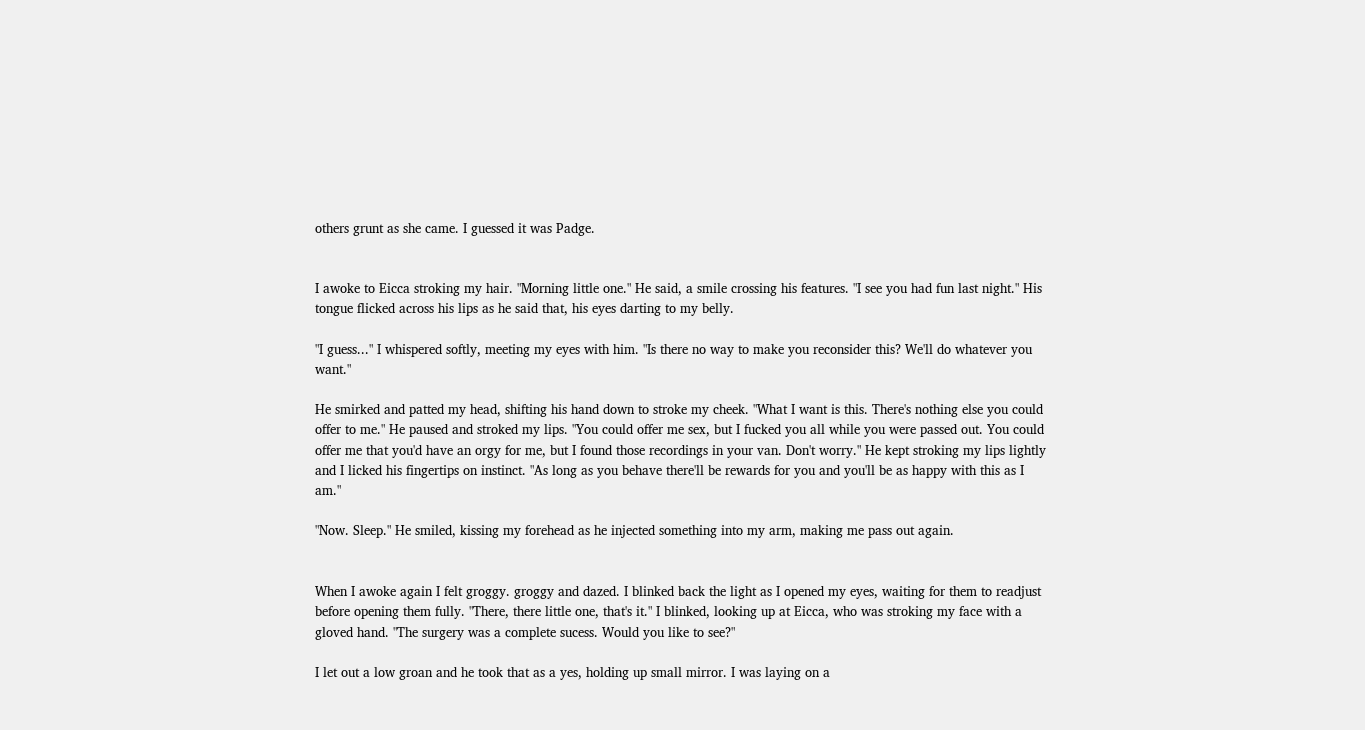others grunt as she came. I guessed it was Padge.


I awoke to Eicca stroking my hair. "Morning little one." He said, a smile crossing his features. "I see you had fun last night." His tongue flicked across his lips as he said that, his eyes darting to my belly.

"I guess..." I whispered softly, meeting my eyes with him. "Is there no way to make you reconsider this? We'll do whatever you want."

He smirked and patted my head, shifting his hand down to stroke my cheek. "What I want is this. There's nothing else you could offer to me." He paused and stroked my lips. "You could offer me sex, but I fucked you all while you were passed out. You could offer me that you'd have an orgy for me, but I found those recordings in your van. Don't worry." He kept stroking my lips lightly and I licked his fingertips on instinct. "As long as you behave there'll be rewards for you and you'll be as happy with this as I am."

"Now. Sleep." He smiled, kissing my forehead as he injected something into my arm, making me pass out again.


When I awoke again I felt groggy. groggy and dazed. I blinked back the light as I opened my eyes, waiting for them to readjust before opening them fully. "There, there little one, that's it." I blinked, looking up at Eicca, who was stroking my face with a gloved hand. "The surgery was a complete sucess. Would you like to see?"

I let out a low groan and he took that as a yes, holding up small mirror. I was laying on a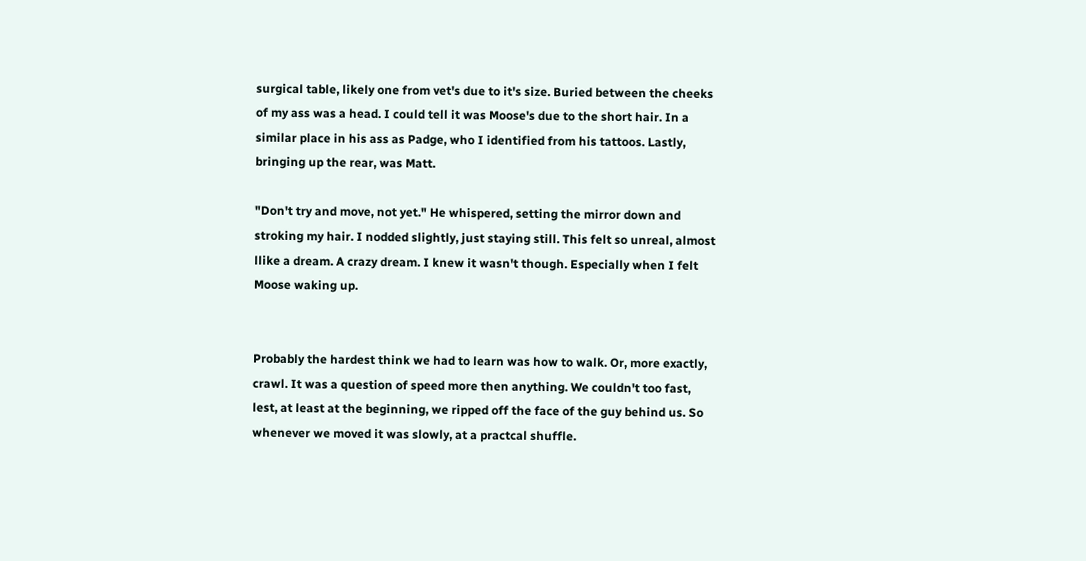surgical table, likely one from vet's due to it's size. Buried between the cheeks of my ass was a head. I could tell it was Moose's due to the short hair. In a similar place in his ass as Padge, who I identified from his tattoos. Lastly, bringing up the rear, was Matt.

"Don't try and move, not yet." He whispered, setting the mirror down and stroking my hair. I nodded slightly, just staying still. This felt so unreal, almost llike a dream. A crazy dream. I knew it wasn't though. Especially when I felt Moose waking up.


Probably the hardest think we had to learn was how to walk. Or, more exactly, crawl. It was a question of speed more then anything. We couldn't too fast, lest, at least at the beginning, we ripped off the face of the guy behind us. So whenever we moved it was slowly, at a practcal shuffle.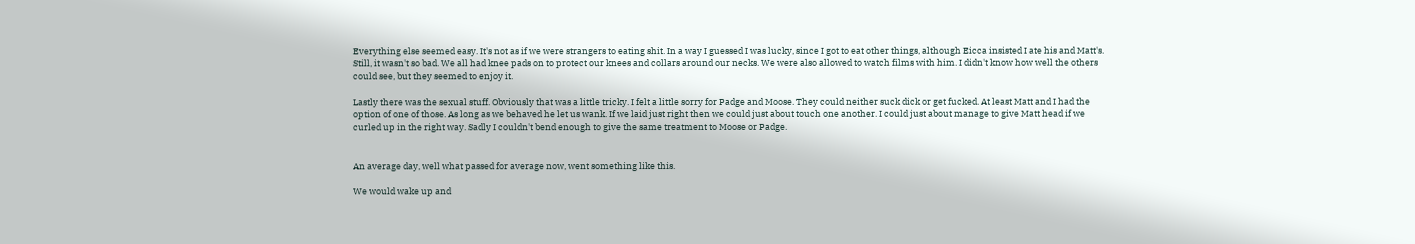Everything else seemed easy. It's not as if we were strangers to eating shit. In a way I guessed I was lucky, since I got to eat other things, although Eicca insisted I ate his and Matt's. Still, it wasn't so bad. We all had knee pads on to protect our knees and collars around our necks. We were also allowed to watch films with him. I didn't know how well the others could see, but they seemed to enjoy it.

Lastly there was the sexual stuff. Obviously that was a little tricky. I felt a little sorry for Padge and Moose. They could neither suck dick or get fucked. At least Matt and I had the option of one of those. As long as we behaved he let us wank. If we laid just right then we could just about touch one another. I could just about manage to give Matt head if we curled up in the right way. Sadly I couldn't bend enough to give the same treatment to Moose or Padge.


An average day, well what passed for average now, went something like this.

We would wake up and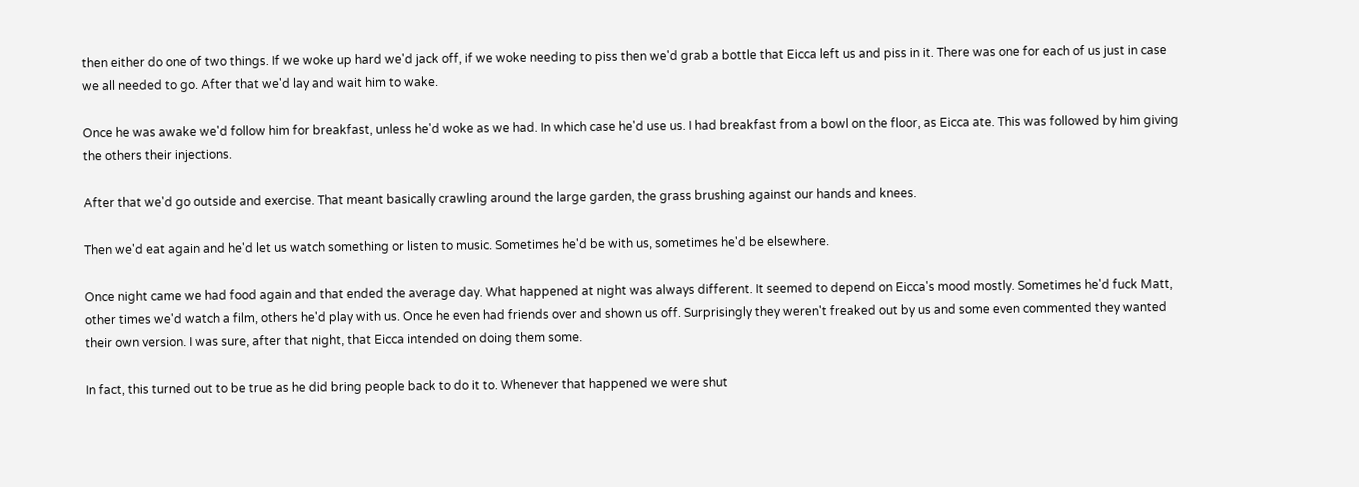then either do one of two things. If we woke up hard we'd jack off, if we woke needing to piss then we'd grab a bottle that Eicca left us and piss in it. There was one for each of us just in case we all needed to go. After that we'd lay and wait him to wake.

Once he was awake we'd follow him for breakfast, unless he'd woke as we had. In which case he'd use us. I had breakfast from a bowl on the floor, as Eicca ate. This was followed by him giving the others their injections.

After that we'd go outside and exercise. That meant basically crawling around the large garden, the grass brushing against our hands and knees.

Then we'd eat again and he'd let us watch something or listen to music. Sometimes he'd be with us, sometimes he'd be elsewhere.

Once night came we had food again and that ended the average day. What happened at night was always different. It seemed to depend on Eicca's mood mostly. Sometimes he'd fuck Matt, other times we'd watch a film, others he'd play with us. Once he even had friends over and shown us off. Surprisingly they weren't freaked out by us and some even commented they wanted their own version. I was sure, after that night, that Eicca intended on doing them some.

In fact, this turned out to be true as he did bring people back to do it to. Whenever that happened we were shut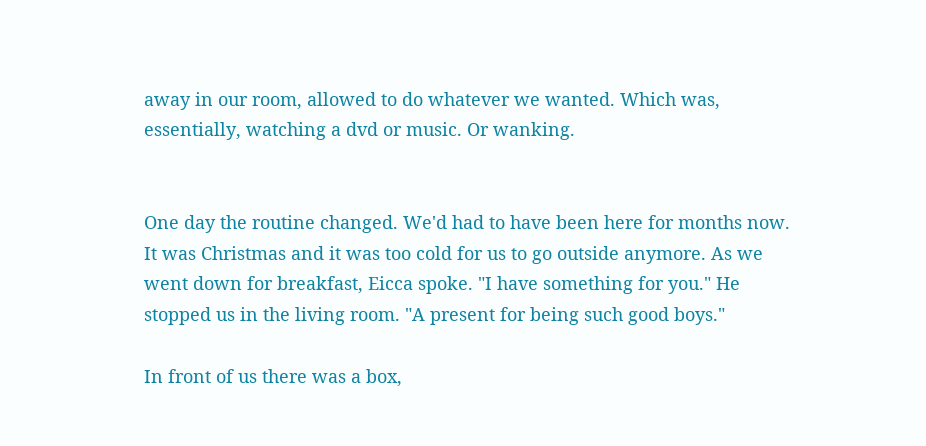away in our room, allowed to do whatever we wanted. Which was, essentially, watching a dvd or music. Or wanking.


One day the routine changed. We'd had to have been here for months now. It was Christmas and it was too cold for us to go outside anymore. As we went down for breakfast, Eicca spoke. "I have something for you." He stopped us in the living room. "A present for being such good boys."

In front of us there was a box,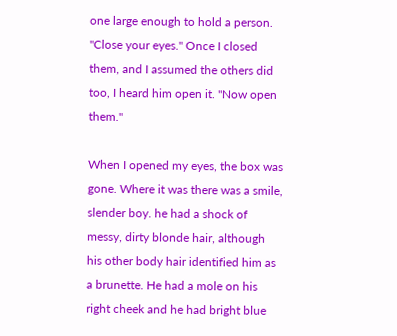one large enough to hold a person. "Close your eyes." Once I closed them, and I assumed the others did too, I heard him open it. "Now open them."

When I opened my eyes, the box was gone. Where it was there was a smile, slender boy. he had a shock of messy, dirty blonde hair, although his other body hair identified him as a brunette. He had a mole on his right cheek and he had bright blue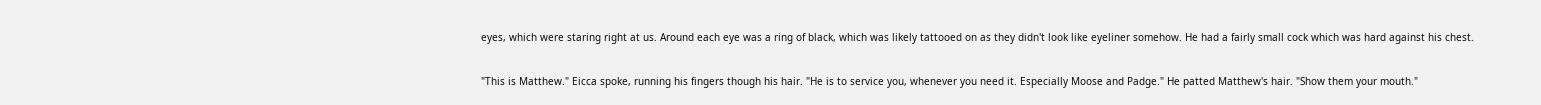eyes, which were staring right at us. Around each eye was a ring of black, which was likely tattooed on as they didn't look like eyeliner somehow. He had a fairly small cock which was hard against his chest.

"This is Matthew." Eicca spoke, running his fingers though his hair. "He is to service you, whenever you need it. Especially Moose and Padge." He patted Matthew's hair. "Show them your mouth."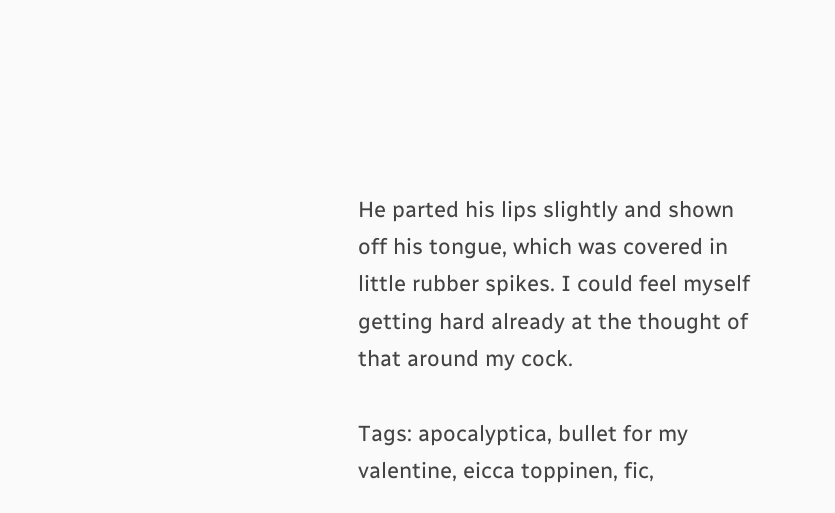He parted his lips slightly and shown off his tongue, which was covered in little rubber spikes. I could feel myself getting hard already at the thought of that around my cock.

Tags: apocalyptica, bullet for my valentine, eicca toppinen, fic,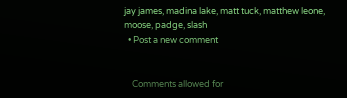jay james, madina lake, matt tuck, matthew leone, moose, padge, slash
  • Post a new comment


    Comments allowed for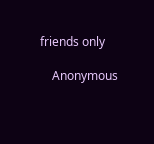friends only

    Anonymous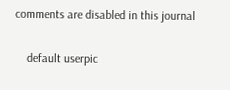comments are disabled in this journal

    default userpic